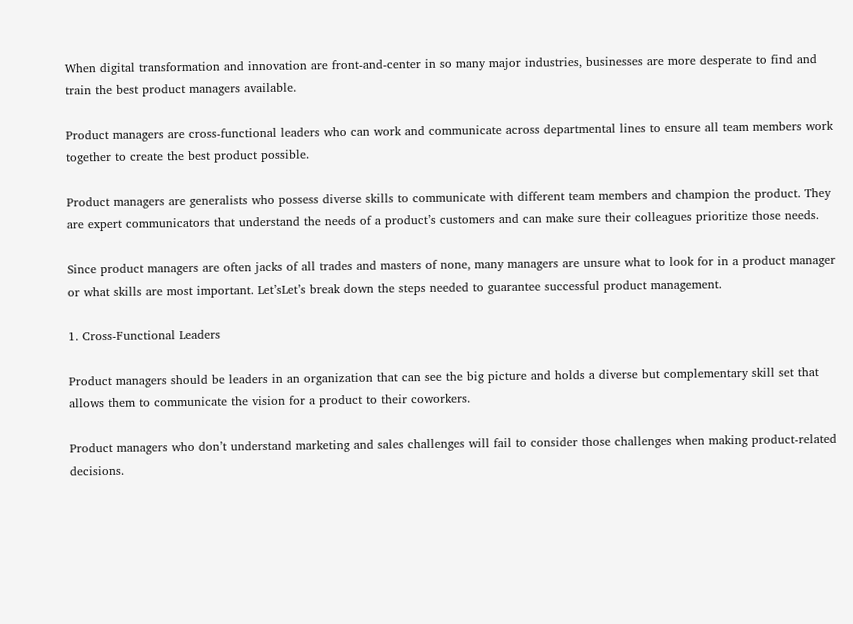When digital transformation and innovation are front-and-center in so many major industries, businesses are more desperate to find and train the best product managers available.

Product managers are cross-functional leaders who can work and communicate across departmental lines to ensure all team members work together to create the best product possible.

Product managers are generalists who possess diverse skills to communicate with different team members and champion the product. They are expert communicators that understand the needs of a product’s customers and can make sure their colleagues prioritize those needs.

Since product managers are often jacks of all trades and masters of none, many managers are unsure what to look for in a product manager or what skills are most important. Let’sLet’s break down the steps needed to guarantee successful product management.

1. Cross-Functional Leaders

Product managers should be leaders in an organization that can see the big picture and holds a diverse but complementary skill set that allows them to communicate the vision for a product to their coworkers.

Product managers who don’t understand marketing and sales challenges will fail to consider those challenges when making product-related decisions.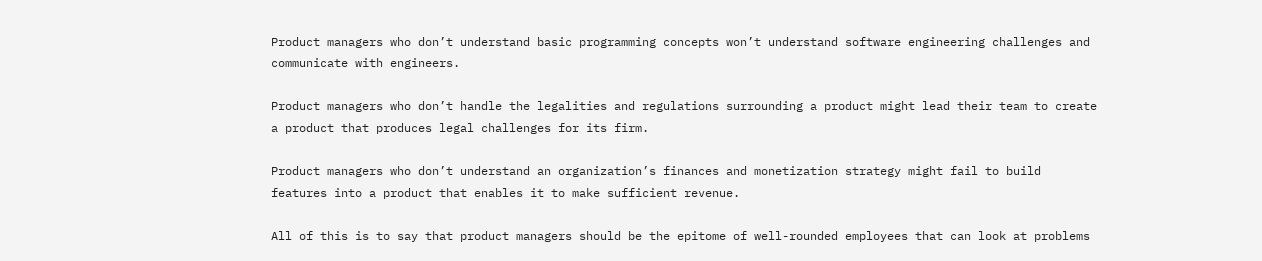Product managers who don’t understand basic programming concepts won’t understand software engineering challenges and communicate with engineers.

Product managers who don’t handle the legalities and regulations surrounding a product might lead their team to create a product that produces legal challenges for its firm.

Product managers who don’t understand an organization’s finances and monetization strategy might fail to build features into a product that enables it to make sufficient revenue.

All of this is to say that product managers should be the epitome of well-rounded employees that can look at problems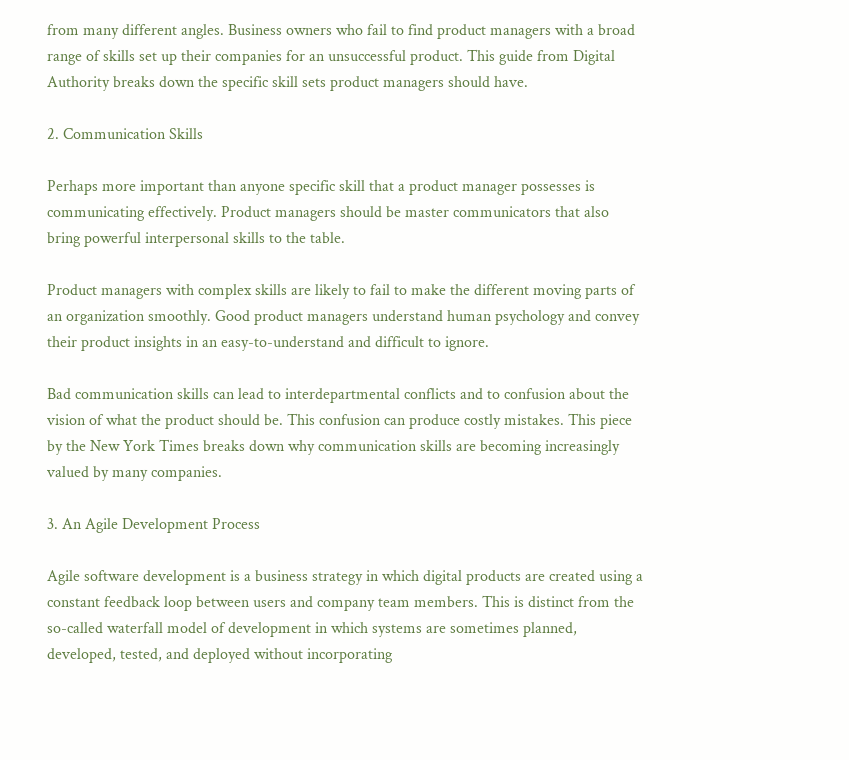from many different angles. Business owners who fail to find product managers with a broad range of skills set up their companies for an unsuccessful product. This guide from Digital Authority breaks down the specific skill sets product managers should have.

2. Communication Skills

Perhaps more important than anyone specific skill that a product manager possesses is communicating effectively. Product managers should be master communicators that also bring powerful interpersonal skills to the table.

Product managers with complex skills are likely to fail to make the different moving parts of an organization smoothly. Good product managers understand human psychology and convey their product insights in an easy-to-understand and difficult to ignore.

Bad communication skills can lead to interdepartmental conflicts and to confusion about the vision of what the product should be. This confusion can produce costly mistakes. This piece by the New York Times breaks down why communication skills are becoming increasingly valued by many companies.

3. An Agile Development Process

Agile software development is a business strategy in which digital products are created using a constant feedback loop between users and company team members. This is distinct from the so-called waterfall model of development in which systems are sometimes planned, developed, tested, and deployed without incorporating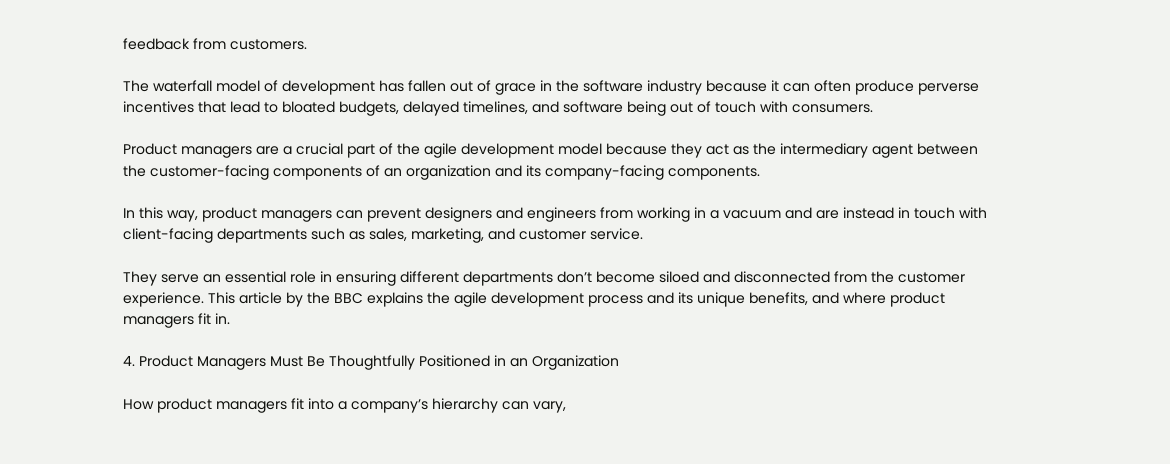feedback from customers.

The waterfall model of development has fallen out of grace in the software industry because it can often produce perverse incentives that lead to bloated budgets, delayed timelines, and software being out of touch with consumers.

Product managers are a crucial part of the agile development model because they act as the intermediary agent between the customer-facing components of an organization and its company-facing components.

In this way, product managers can prevent designers and engineers from working in a vacuum and are instead in touch with client-facing departments such as sales, marketing, and customer service.

They serve an essential role in ensuring different departments don’t become siloed and disconnected from the customer experience. This article by the BBC explains the agile development process and its unique benefits, and where product managers fit in.

4. Product Managers Must Be Thoughtfully Positioned in an Organization

How product managers fit into a company’s hierarchy can vary,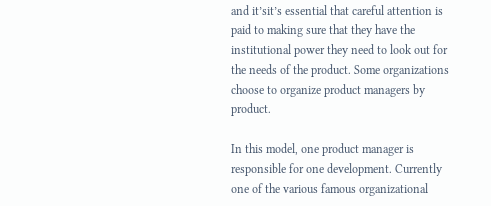and it’sit’s essential that careful attention is paid to making sure that they have the institutional power they need to look out for the needs of the product. Some organizations choose to organize product managers by product.

In this model, one product manager is responsible for one development. Currently one of the various famous organizational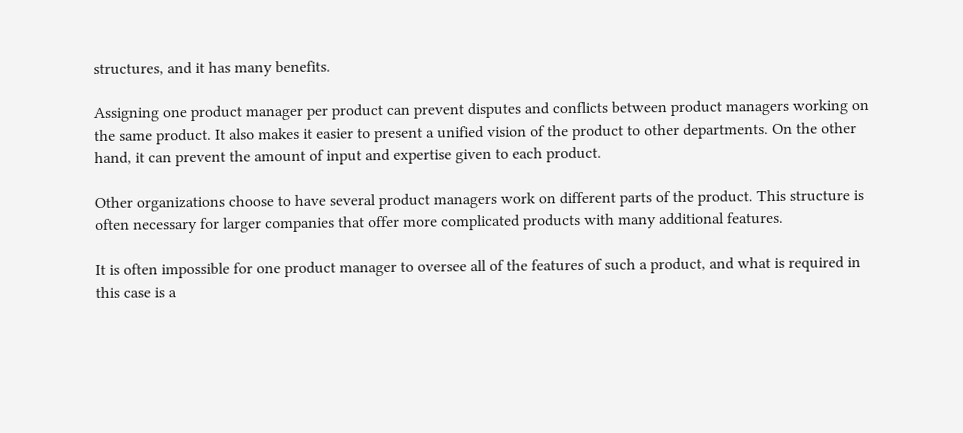structures, and it has many benefits.

Assigning one product manager per product can prevent disputes and conflicts between product managers working on the same product. It also makes it easier to present a unified vision of the product to other departments. On the other hand, it can prevent the amount of input and expertise given to each product.

Other organizations choose to have several product managers work on different parts of the product. This structure is often necessary for larger companies that offer more complicated products with many additional features.

It is often impossible for one product manager to oversee all of the features of such a product, and what is required in this case is a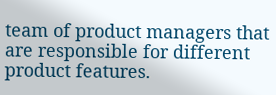team of product managers that are responsible for different product features.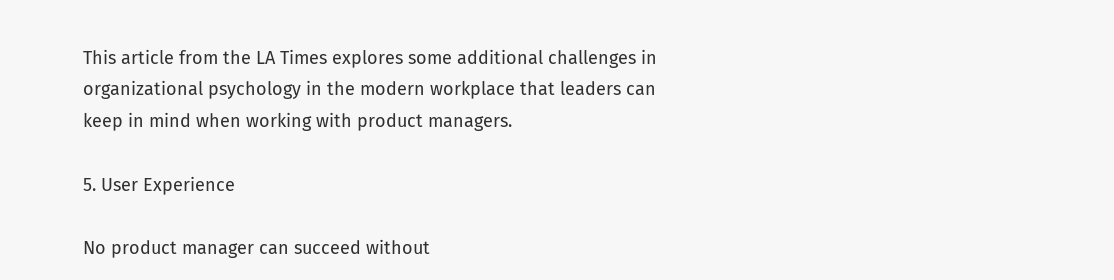This article from the LA Times explores some additional challenges in organizational psychology in the modern workplace that leaders can keep in mind when working with product managers.

5. User Experience

No product manager can succeed without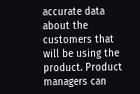accurate data about the customers that will be using the product. Product managers can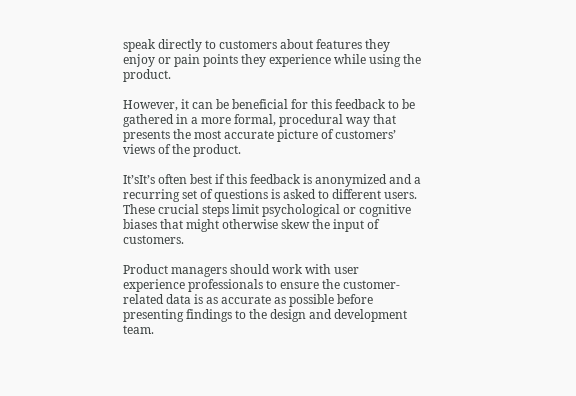speak directly to customers about features they enjoy or pain points they experience while using the product.

However, it can be beneficial for this feedback to be gathered in a more formal, procedural way that presents the most accurate picture of customers’ views of the product.

It’sIt’s often best if this feedback is anonymized and a recurring set of questions is asked to different users. These crucial steps limit psychological or cognitive biases that might otherwise skew the input of customers.

Product managers should work with user experience professionals to ensure the customer-related data is as accurate as possible before presenting findings to the design and development team.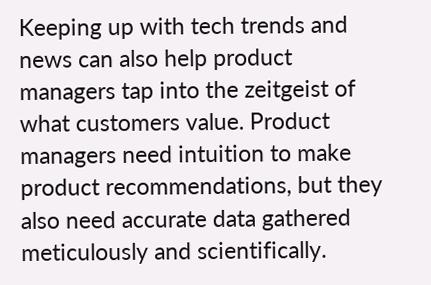Keeping up with tech trends and news can also help product managers tap into the zeitgeist of what customers value. Product managers need intuition to make product recommendations, but they also need accurate data gathered meticulously and scientifically.